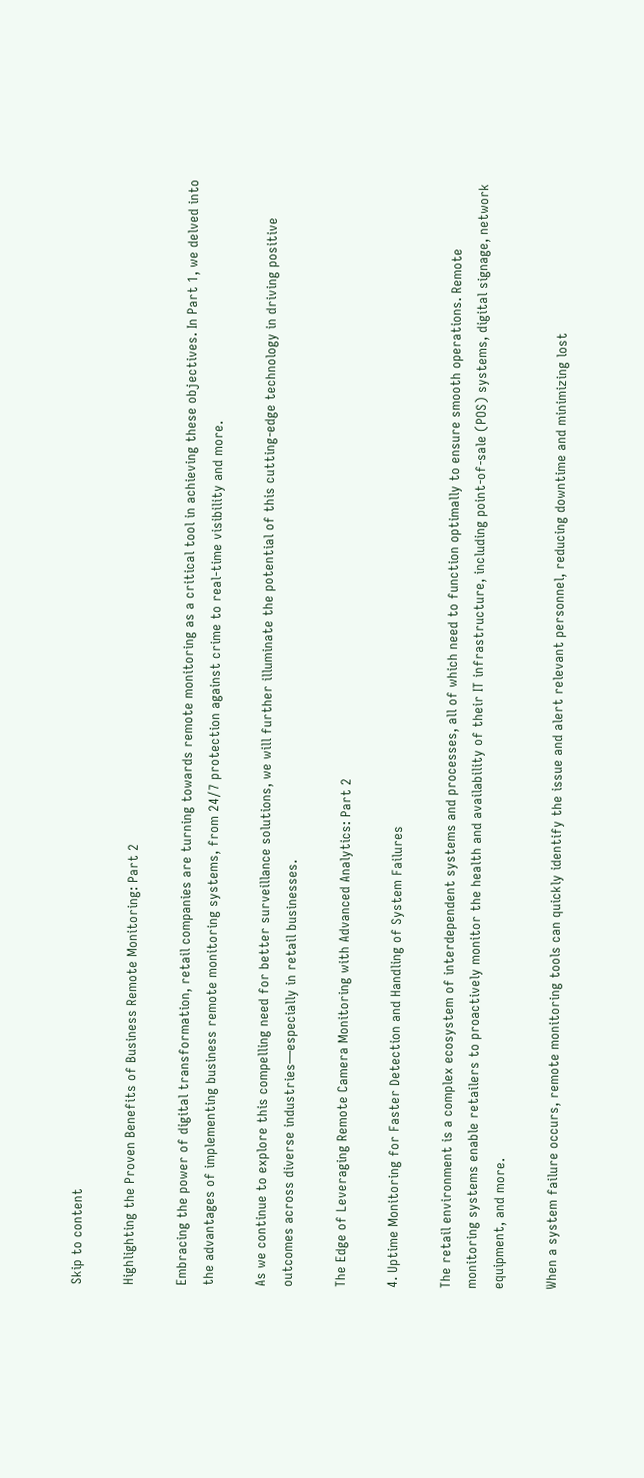Skip to content

Highlighting the Proven Benefits of Business Remote Monitoring: Part 2

Embracing the power of digital transformation, retail companies are turning towards remote monitoring as a critical tool in achieving these objectives. In Part 1, we delved into the advantages of implementing business remote monitoring systems, from 24/7 protection against crime to real-time visibility and more.

As we continue to explore this compelling need for better surveillance solutions, we will further illuminate the potential of this cutting-edge technology in driving positive outcomes across diverse industries—especially in retail businesses.

The Edge of Leveraging Remote Camera Monitoring with Advanced Analytics: Part 2

4. Uptime Monitoring for Faster Detection and Handling of System Failures

The retail environment is a complex ecosystem of interdependent systems and processes, all of which need to function optimally to ensure smooth operations. Remote monitoring systems enable retailers to proactively monitor the health and availability of their IT infrastructure, including point-of-sale (POS) systems, digital signage, network equipment, and more.

When a system failure occurs, remote monitoring tools can quickly identify the issue and alert relevant personnel, reducing downtime and minimizing lost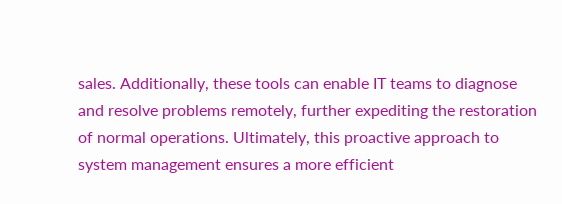sales. Additionally, these tools can enable IT teams to diagnose and resolve problems remotely, further expediting the restoration of normal operations. Ultimately, this proactive approach to system management ensures a more efficient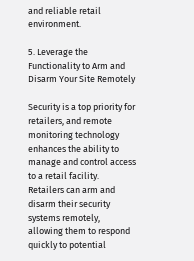and reliable retail environment.

5. Leverage the Functionality to Arm and Disarm Your Site Remotely

Security is a top priority for retailers, and remote monitoring technology enhances the ability to manage and control access to a retail facility. Retailers can arm and disarm their security systems remotely, allowing them to respond quickly to potential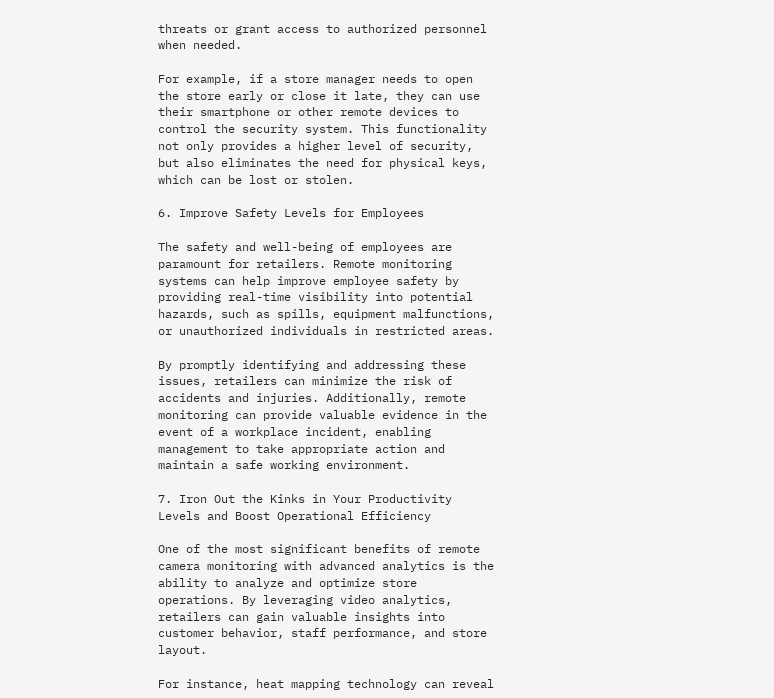threats or grant access to authorized personnel when needed.

For example, if a store manager needs to open the store early or close it late, they can use their smartphone or other remote devices to control the security system. This functionality not only provides a higher level of security, but also eliminates the need for physical keys, which can be lost or stolen.

6. Improve Safety Levels for Employees

The safety and well-being of employees are paramount for retailers. Remote monitoring systems can help improve employee safety by providing real-time visibility into potential hazards, such as spills, equipment malfunctions, or unauthorized individuals in restricted areas.

By promptly identifying and addressing these issues, retailers can minimize the risk of accidents and injuries. Additionally, remote monitoring can provide valuable evidence in the event of a workplace incident, enabling management to take appropriate action and maintain a safe working environment.

7. Iron Out the Kinks in Your Productivity Levels and Boost Operational Efficiency

One of the most significant benefits of remote camera monitoring with advanced analytics is the ability to analyze and optimize store operations. By leveraging video analytics, retailers can gain valuable insights into customer behavior, staff performance, and store layout.

For instance, heat mapping technology can reveal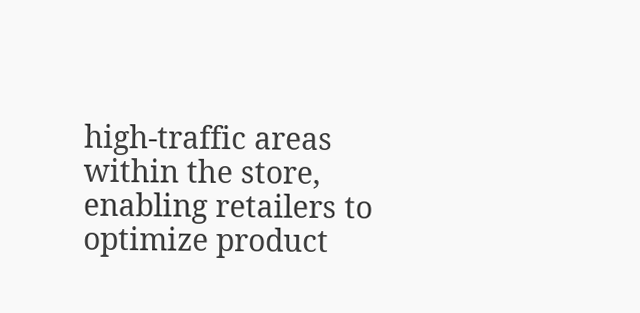high-traffic areas within the store, enabling retailers to optimize product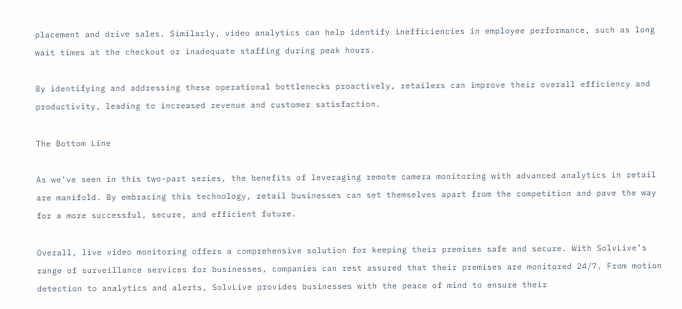placement and drive sales. Similarly, video analytics can help identify inefficiencies in employee performance, such as long wait times at the checkout or inadequate staffing during peak hours.

By identifying and addressing these operational bottlenecks proactively, retailers can improve their overall efficiency and productivity, leading to increased revenue and customer satisfaction.

The Bottom Line

As we've seen in this two-part series, the benefits of leveraging remote camera monitoring with advanced analytics in retail are manifold. By embracing this technology, retail businesses can set themselves apart from the competition and pave the way for a more successful, secure, and efficient future.

Overall, live video monitoring offers a comprehensive solution for keeping their premises safe and secure. With SolvLive’s range of surveillance services for businesses, companies can rest assured that their premises are monitored 24/7. From motion detection to analytics and alerts, SolvLive provides businesses with the peace of mind to ensure their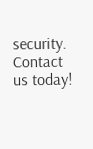security. Contact us today!